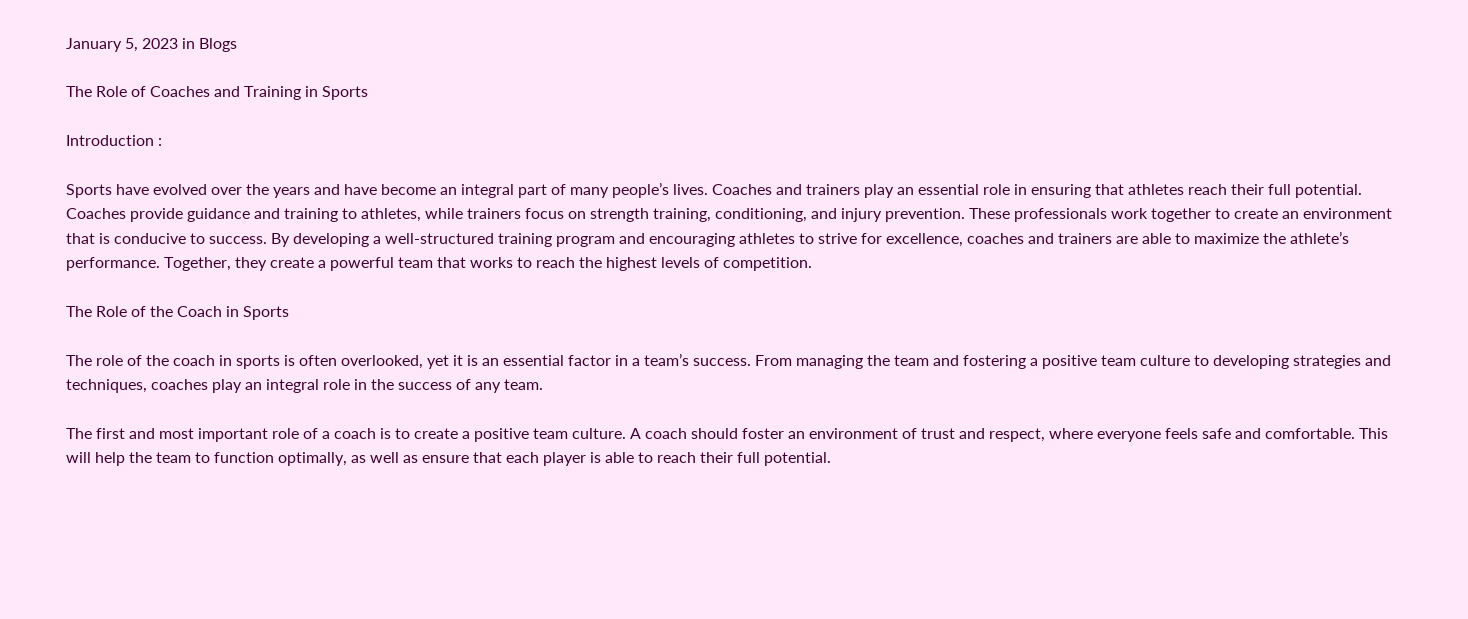January 5, 2023 in Blogs

The Role of Coaches and Training in Sports

Introduction :

Sports have evolved over the years and have become an integral part of many people’s lives. Coaches and trainers play an essential role in ensuring that athletes reach their full potential. Coaches provide guidance and training to athletes, while trainers focus on strength training, conditioning, and injury prevention. These professionals work together to create an environment that is conducive to success. By developing a well-structured training program and encouraging athletes to strive for excellence, coaches and trainers are able to maximize the athlete’s performance. Together, they create a powerful team that works to reach the highest levels of competition.

The Role of the Coach in Sports

The role of the coach in sports is often overlooked, yet it is an essential factor in a team’s success. From managing the team and fostering a positive team culture to developing strategies and techniques, coaches play an integral role in the success of any team.

The first and most important role of a coach is to create a positive team culture. A coach should foster an environment of trust and respect, where everyone feels safe and comfortable. This will help the team to function optimally, as well as ensure that each player is able to reach their full potential.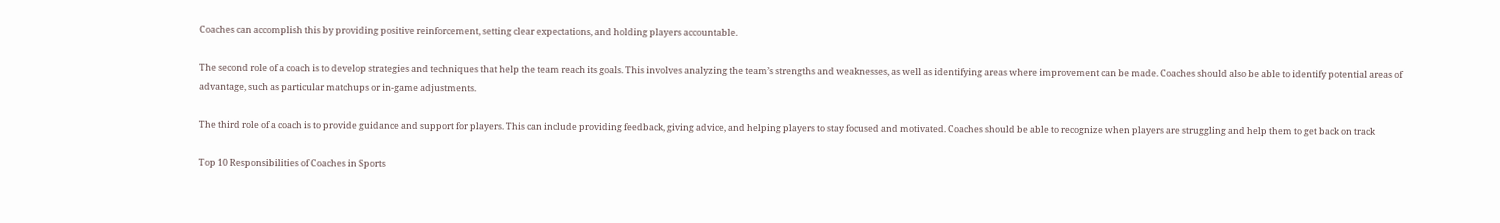Coaches can accomplish this by providing positive reinforcement, setting clear expectations, and holding players accountable.

The second role of a coach is to develop strategies and techniques that help the team reach its goals. This involves analyzing the team’s strengths and weaknesses, as well as identifying areas where improvement can be made. Coaches should also be able to identify potential areas of advantage, such as particular matchups or in-game adjustments.

The third role of a coach is to provide guidance and support for players. This can include providing feedback, giving advice, and helping players to stay focused and motivated. Coaches should be able to recognize when players are struggling and help them to get back on track

Top 10 Responsibilities of Coaches in Sports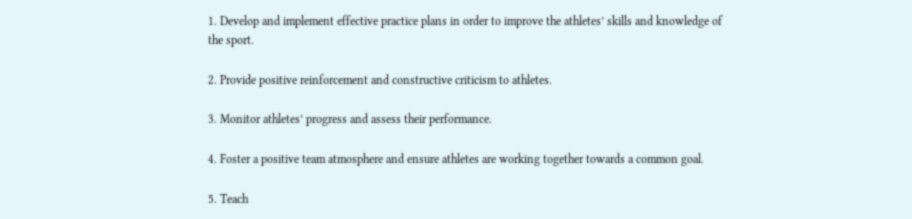1. Develop and implement effective practice plans in order to improve the athletes’ skills and knowledge of the sport.

2. Provide positive reinforcement and constructive criticism to athletes.

3. Monitor athletes’ progress and assess their performance.

4. Foster a positive team atmosphere and ensure athletes are working together towards a common goal.

5. Teach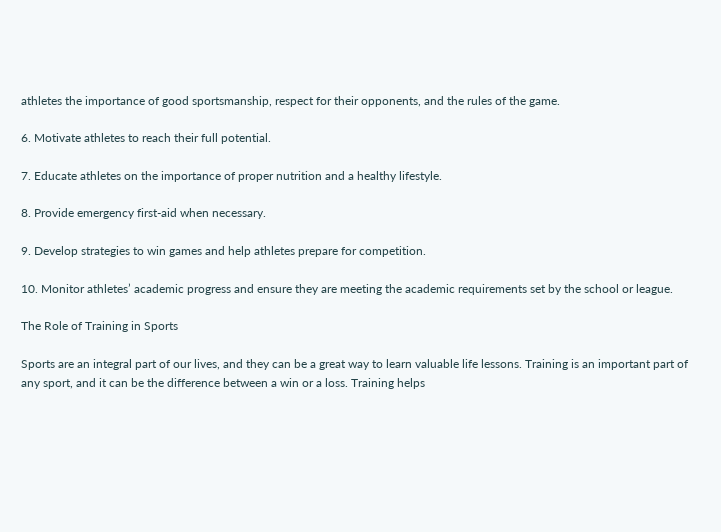athletes the importance of good sportsmanship, respect for their opponents, and the rules of the game.

6. Motivate athletes to reach their full potential.

7. Educate athletes on the importance of proper nutrition and a healthy lifestyle.

8. Provide emergency first-aid when necessary.

9. Develop strategies to win games and help athletes prepare for competition.

10. Monitor athletes’ academic progress and ensure they are meeting the academic requirements set by the school or league.

The Role of Training in Sports

Sports are an integral part of our lives, and they can be a great way to learn valuable life lessons. Training is an important part of any sport, and it can be the difference between a win or a loss. Training helps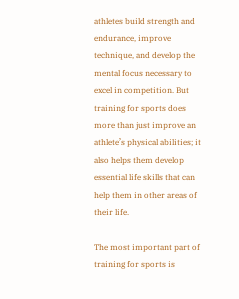athletes build strength and endurance, improve technique, and develop the mental focus necessary to excel in competition. But training for sports does more than just improve an athlete’s physical abilities; it also helps them develop essential life skills that can help them in other areas of their life.

The most important part of training for sports is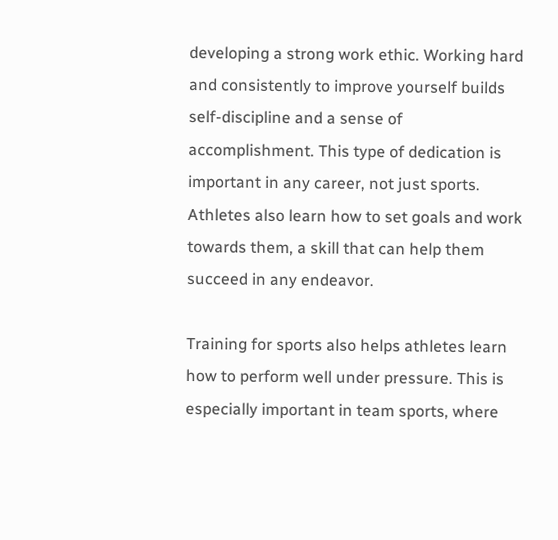developing a strong work ethic. Working hard and consistently to improve yourself builds self-discipline and a sense of accomplishment. This type of dedication is important in any career, not just sports. Athletes also learn how to set goals and work towards them, a skill that can help them succeed in any endeavor.

Training for sports also helps athletes learn how to perform well under pressure. This is especially important in team sports, where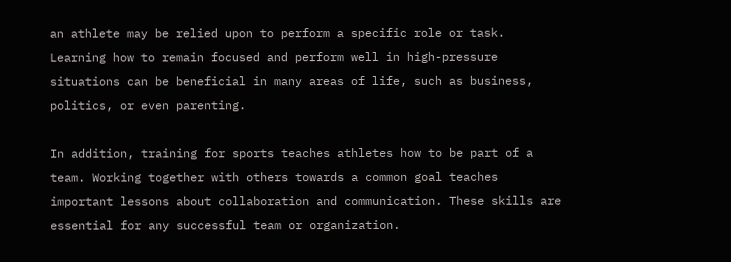an athlete may be relied upon to perform a specific role or task. Learning how to remain focused and perform well in high-pressure situations can be beneficial in many areas of life, such as business, politics, or even parenting.

In addition, training for sports teaches athletes how to be part of a team. Working together with others towards a common goal teaches important lessons about collaboration and communication. These skills are essential for any successful team or organization.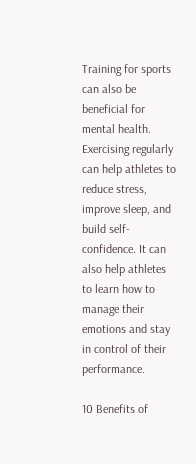Training for sports can also be beneficial for mental health. Exercising regularly can help athletes to reduce stress, improve sleep, and build self-confidence. It can also help athletes to learn how to manage their emotions and stay in control of their performance.

10 Benefits of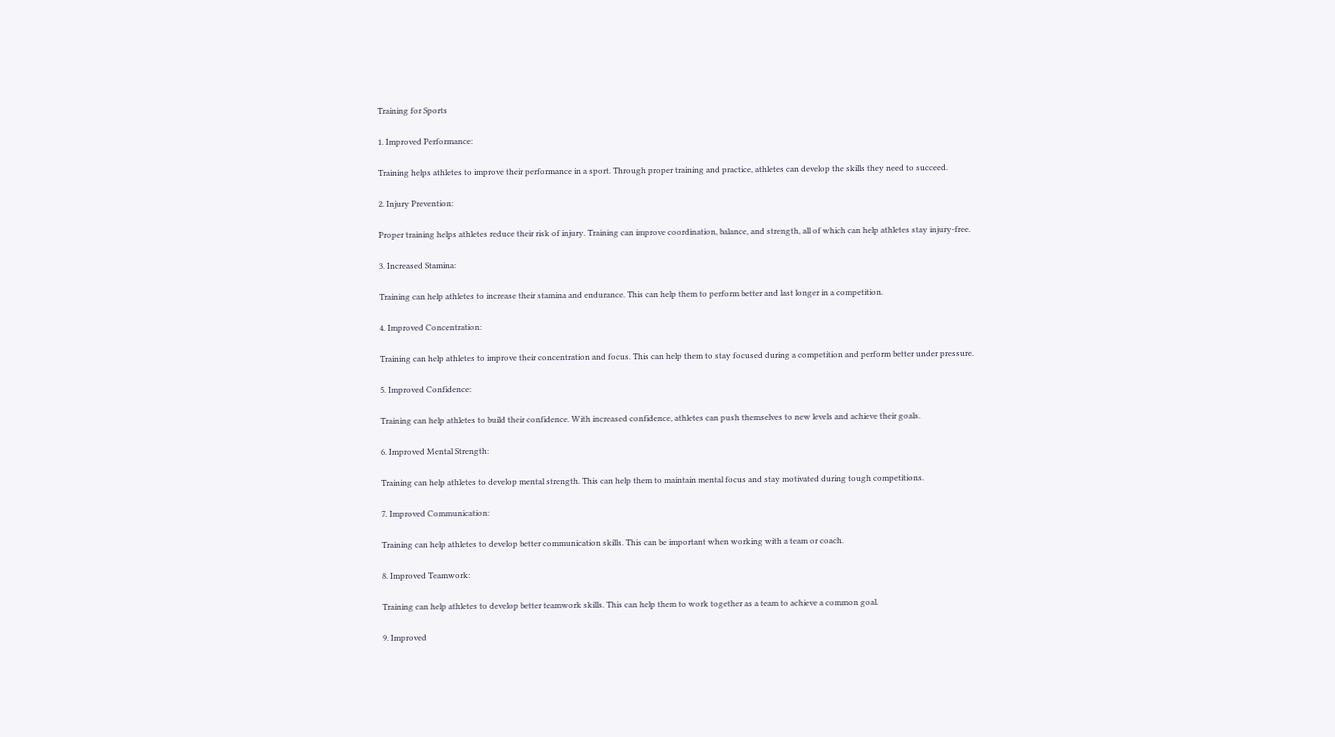Training for Sports

1. Improved Performance:

Training helps athletes to improve their performance in a sport. Through proper training and practice, athletes can develop the skills they need to succeed.

2. Injury Prevention:

Proper training helps athletes reduce their risk of injury. Training can improve coordination, balance, and strength, all of which can help athletes stay injury-free.

3. Increased Stamina:

Training can help athletes to increase their stamina and endurance. This can help them to perform better and last longer in a competition.

4. Improved Concentration:

Training can help athletes to improve their concentration and focus. This can help them to stay focused during a competition and perform better under pressure.

5. Improved Confidence:

Training can help athletes to build their confidence. With increased confidence, athletes can push themselves to new levels and achieve their goals.

6. Improved Mental Strength:

Training can help athletes to develop mental strength. This can help them to maintain mental focus and stay motivated during tough competitions.

7. Improved Communication:

Training can help athletes to develop better communication skills. This can be important when working with a team or coach.

8. Improved Teamwork:

Training can help athletes to develop better teamwork skills. This can help them to work together as a team to achieve a common goal.

9. Improved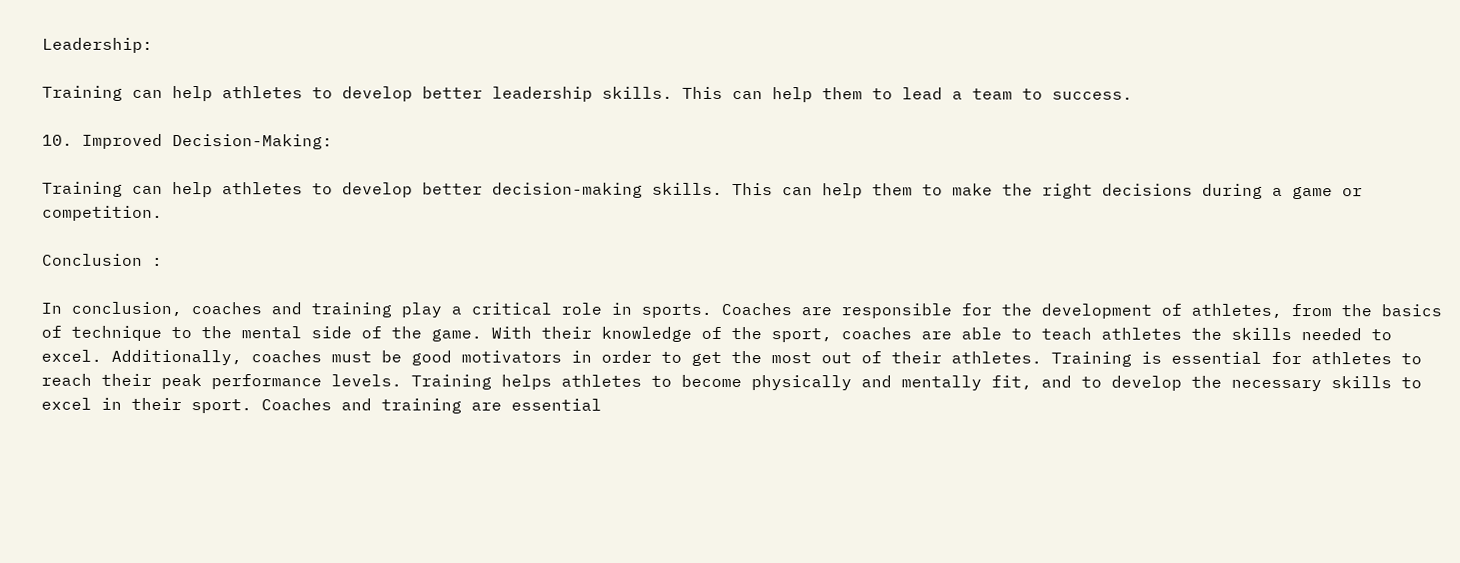Leadership:

Training can help athletes to develop better leadership skills. This can help them to lead a team to success.

10. Improved Decision-Making:

Training can help athletes to develop better decision-making skills. This can help them to make the right decisions during a game or competition.

Conclusion :

In conclusion, coaches and training play a critical role in sports. Coaches are responsible for the development of athletes, from the basics of technique to the mental side of the game. With their knowledge of the sport, coaches are able to teach athletes the skills needed to excel. Additionally, coaches must be good motivators in order to get the most out of their athletes. Training is essential for athletes to reach their peak performance levels. Training helps athletes to become physically and mentally fit, and to develop the necessary skills to excel in their sport. Coaches and training are essential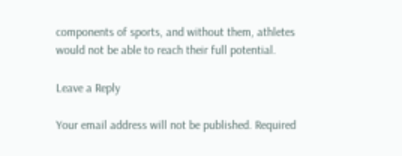components of sports, and without them, athletes would not be able to reach their full potential.

Leave a Reply

Your email address will not be published. Required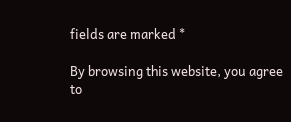fields are marked *

By browsing this website, you agree to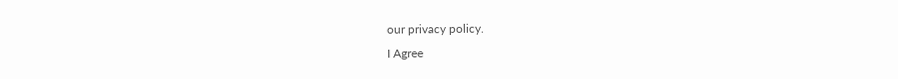our privacy policy.
I Agree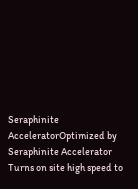Seraphinite AcceleratorOptimized by Seraphinite Accelerator
Turns on site high speed to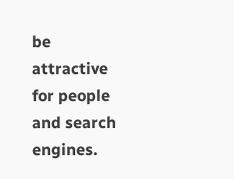be attractive for people and search engines.